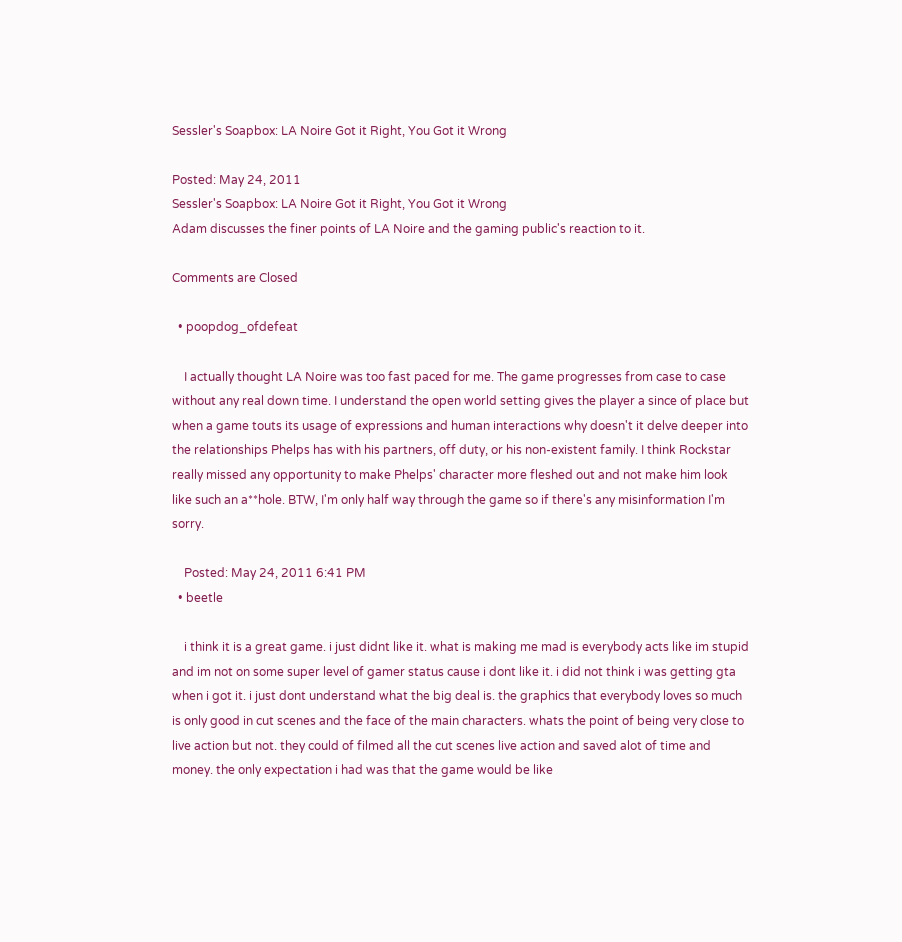Sessler's Soapbox: LA Noire Got it Right, You Got it Wrong

Posted: May 24, 2011
Sessler's Soapbox: LA Noire Got it Right, You Got it Wrong
Adam discusses the finer points of LA Noire and the gaming public's reaction to it.

Comments are Closed

  • poopdog_ofdefeat

    I actually thought LA Noire was too fast paced for me. The game progresses from case to case without any real down time. I understand the open world setting gives the player a since of place but when a game touts its usage of expressions and human interactions why doesn't it delve deeper into the relationships Phelps has with his partners, off duty, or his non-existent family. I think Rockstar really missed any opportunity to make Phelps' character more fleshed out and not make him look like such an a**hole. BTW, I'm only half way through the game so if there's any misinformation I'm sorry.

    Posted: May 24, 2011 6:41 PM
  • beetle

    i think it is a great game. i just didnt like it. what is making me mad is everybody acts like im stupid and im not on some super level of gamer status cause i dont like it. i did not think i was getting gta when i got it. i just dont understand what the big deal is. the graphics that everybody loves so much is only good in cut scenes and the face of the main characters. whats the point of being very close to live action but not. they could of filmed all the cut scenes live action and saved alot of time and money. the only expectation i had was that the game would be like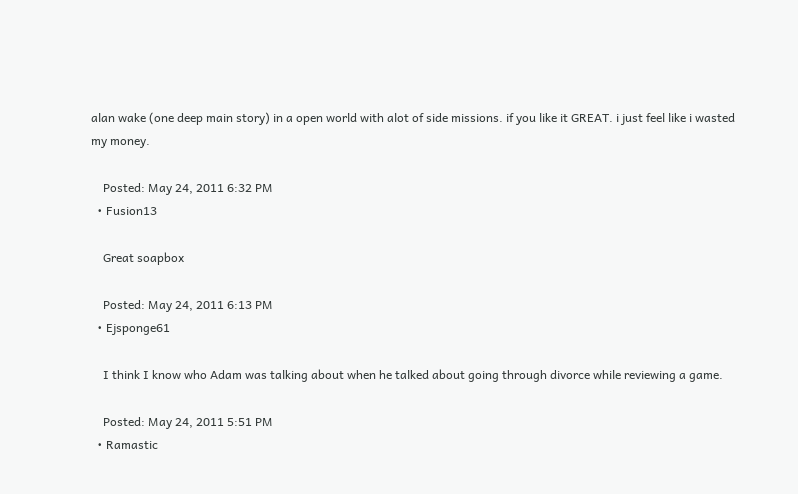alan wake (one deep main story) in a open world with alot of side missions. if you like it GREAT. i just feel like i wasted my money.

    Posted: May 24, 2011 6:32 PM
  • Fusion13

    Great soapbox

    Posted: May 24, 2011 6:13 PM
  • Ejsponge61

    I think I know who Adam was talking about when he talked about going through divorce while reviewing a game.

    Posted: May 24, 2011 5:51 PM
  • Ramastic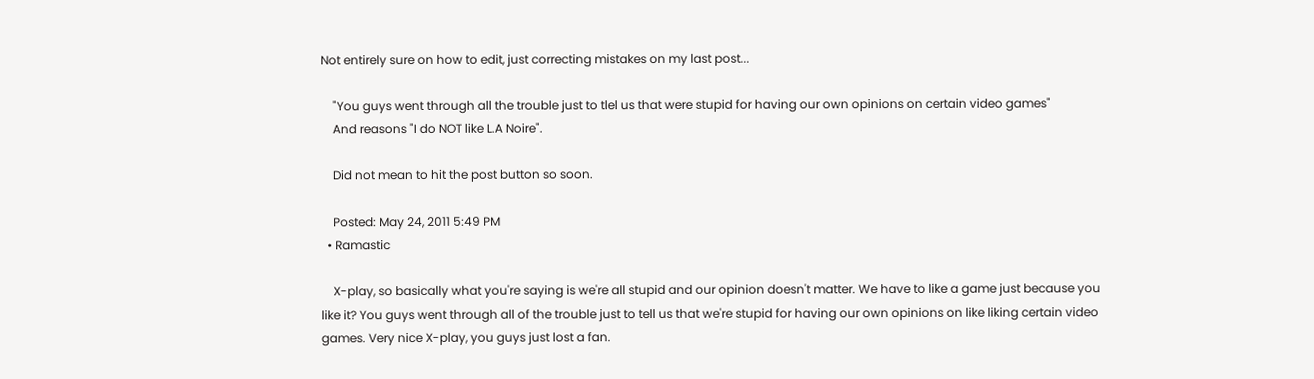Not entirely sure on how to edit, just correcting mistakes on my last post...

    "You guys went through all the trouble just to tlel us that were stupid for having our own opinions on certain video games"
    And reasons "I do NOT like L.A Noire".

    Did not mean to hit the post button so soon.

    Posted: May 24, 2011 5:49 PM
  • Ramastic

    X-play, so basically what you're saying is we're all stupid and our opinion doesn't matter. We have to like a game just because you like it? You guys went through all of the trouble just to tell us that we're stupid for having our own opinions on like liking certain video games. Very nice X-play, you guys just lost a fan.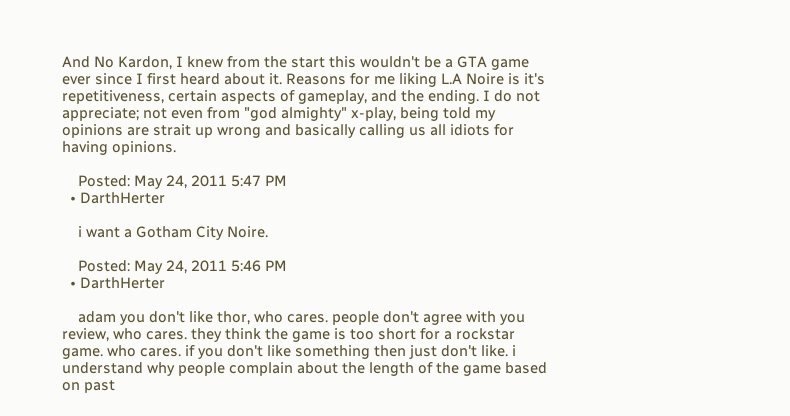And No Kardon, I knew from the start this wouldn't be a GTA game ever since I first heard about it. Reasons for me liking L.A Noire is it's repetitiveness, certain aspects of gameplay, and the ending. I do not appreciate; not even from "god almighty" x-play, being told my opinions are strait up wrong and basically calling us all idiots for having opinions.

    Posted: May 24, 2011 5:47 PM
  • DarthHerter

    i want a Gotham City Noire.

    Posted: May 24, 2011 5:46 PM
  • DarthHerter

    adam you don't like thor, who cares. people don't agree with you review, who cares. they think the game is too short for a rockstar game. who cares. if you don't like something then just don't like. i understand why people complain about the length of the game based on past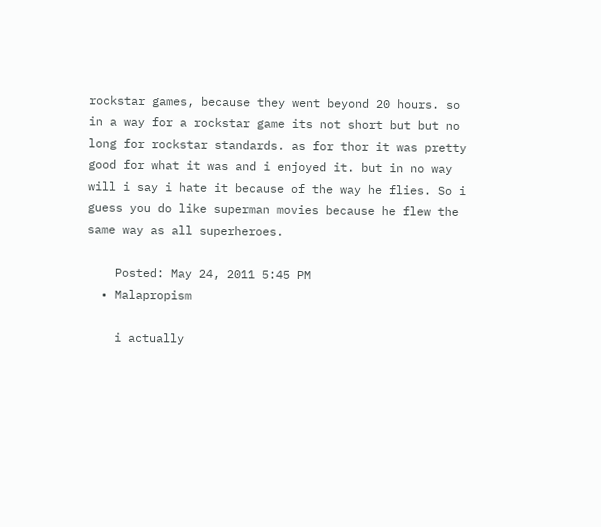rockstar games, because they went beyond 20 hours. so in a way for a rockstar game its not short but but no long for rockstar standards. as for thor it was pretty good for what it was and i enjoyed it. but in no way will i say i hate it because of the way he flies. So i guess you do like superman movies because he flew the same way as all superheroes.

    Posted: May 24, 2011 5:45 PM
  • Malapropism

    i actually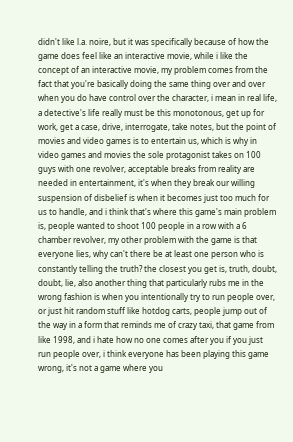didn't like l.a. noire, but it was specifically because of how the game does feel like an interactive movie, while i like the concept of an interactive movie, my problem comes from the fact that you're basically doing the same thing over and over when you do have control over the character, i mean in real life, a detective's life really must be this monotonous, get up for work, get a case, drive, interrogate, take notes, but the point of movies and video games is to entertain us, which is why in video games and movies the sole protagonist takes on 100 guys with one revolver, acceptable breaks from reality are needed in entertainment, it's when they break our willing suspension of disbelief is when it becomes just too much for us to handle, and i think that's where this game's main problem is, people wanted to shoot 100 people in a row with a 6 chamber revolver, my other problem with the game is that everyone lies, why can't there be at least one person who is constantly telling the truth? the closest you get is, truth, doubt, doubt, lie, also another thing that particularly rubs me in the wrong fashion is when you intentionally try to run people over, or just hit random stuff like hotdog carts, people jump out of the way in a form that reminds me of crazy taxi, that game from like 1998, and i hate how no one comes after you if you just run people over, i think everyone has been playing this game wrong, it's not a game where you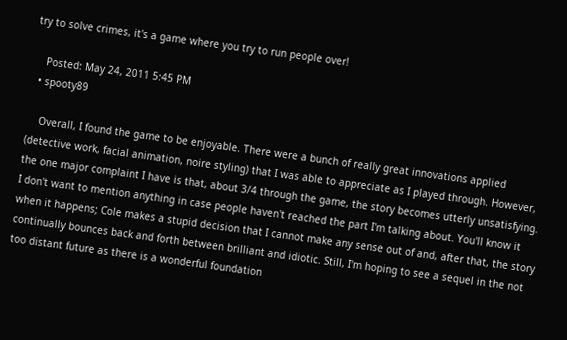try to solve crimes, it's a game where you try to run people over!

    Posted: May 24, 2011 5:45 PM
  • spooty89

    Overall, I found the game to be enjoyable. There were a bunch of really great innovations applied (detective work, facial animation, noire styling) that I was able to appreciate as I played through. However, the one major complaint I have is that, about 3/4 through the game, the story becomes utterly unsatisfying. I don't want to mention anything in case people haven't reached the part I'm talking about. You'll know it when it happens; Cole makes a stupid decision that I cannot make any sense out of and, after that, the story continually bounces back and forth between brilliant and idiotic. Still, I'm hoping to see a sequel in the not too distant future as there is a wonderful foundation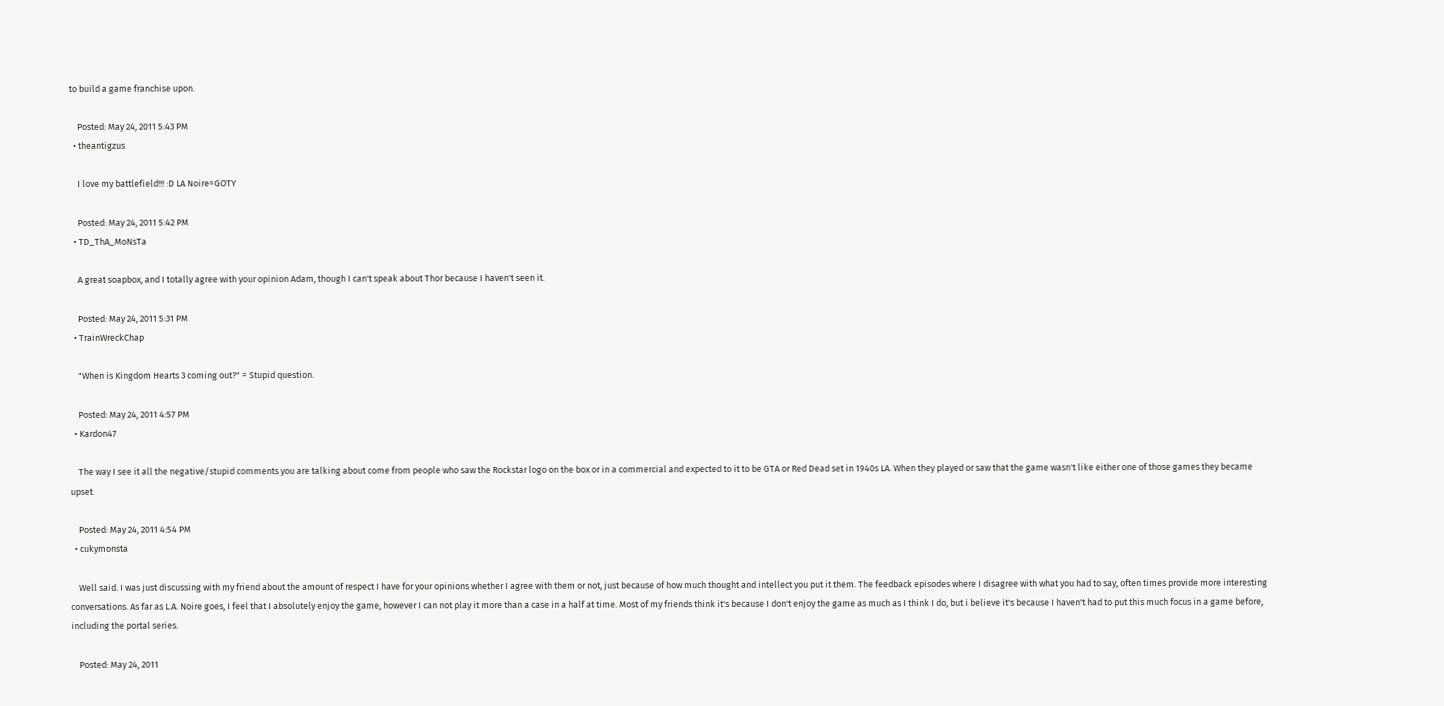to build a game franchise upon.

    Posted: May 24, 2011 5:43 PM
  • theantigzus

    I love my battlefield!!! :D LA Noire=GOTY

    Posted: May 24, 2011 5:42 PM
  • TD_ThA_MoNsTa

    A great soapbox, and I totally agree with your opinion Adam, though I can't speak about Thor because I haven't seen it.

    Posted: May 24, 2011 5:31 PM
  • TrainWreckChap

    "When is Kingdom Hearts 3 coming out?" = Stupid question.

    Posted: May 24, 2011 4:57 PM
  • Kardon47

    The way I see it all the negative/stupid comments you are talking about come from people who saw the Rockstar logo on the box or in a commercial and expected to it to be GTA or Red Dead set in 1940s LA. When they played or saw that the game wasn't like either one of those games they became upset.

    Posted: May 24, 2011 4:54 PM
  • cukymonsta

    Well said. I was just discussing with my friend about the amount of respect I have for your opinions whether I agree with them or not, just because of how much thought and intellect you put it them. The feedback episodes where I disagree with what you had to say, often times provide more interesting conversations. As far as L.A. Noire goes, I feel that I absolutely enjoy the game, however I can not play it more than a case in a half at time. Most of my friends think it's because I don't enjoy the game as much as I think I do, but i believe it's because I haven't had to put this much focus in a game before, including the portal series.

    Posted: May 24, 2011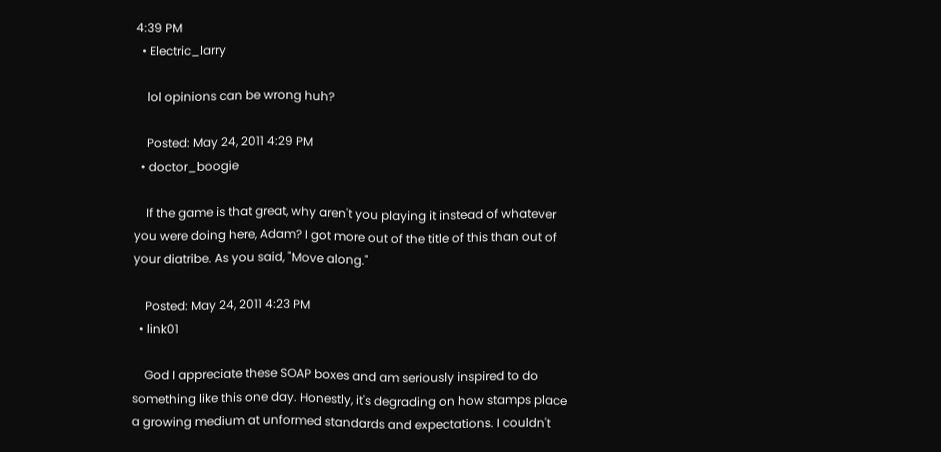4:39 PM
  • Electric_larry

    lol opinions can be wrong huh?

    Posted: May 24, 2011 4:29 PM
  • doctor_boogie

    If the game is that great, why aren't you playing it instead of whatever you were doing here, Adam? I got more out of the title of this than out of your diatribe. As you said, "Move along."

    Posted: May 24, 2011 4:23 PM
  • link01

    God I appreciate these SOAP boxes and am seriously inspired to do something like this one day. Honestly, it's degrading on how stamps place a growing medium at unformed standards and expectations. I couldn't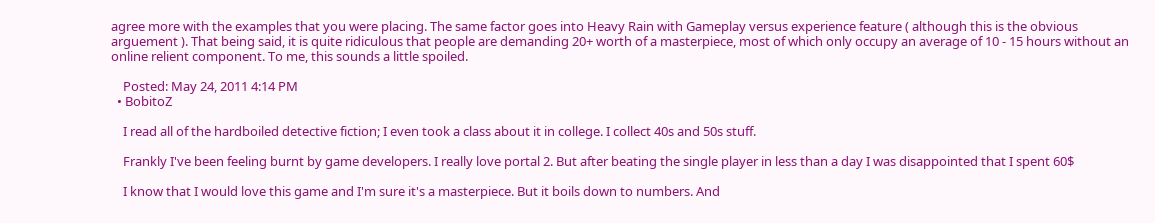agree more with the examples that you were placing. The same factor goes into Heavy Rain with Gameplay versus experience feature ( although this is the obvious arguement ). That being said, it is quite ridiculous that people are demanding 20+ worth of a masterpiece, most of which only occupy an average of 10 - 15 hours without an online relient component. To me, this sounds a little spoiled.

    Posted: May 24, 2011 4:14 PM
  • BobitoZ

    I read all of the hardboiled detective fiction; I even took a class about it in college. I collect 40s and 50s stuff.

    Frankly I've been feeling burnt by game developers. I really love portal 2. But after beating the single player in less than a day I was disappointed that I spent 60$

    I know that I would love this game and I'm sure it's a masterpiece. But it boils down to numbers. And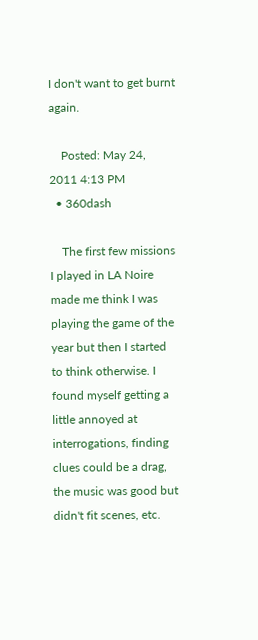I don't want to get burnt again.

    Posted: May 24, 2011 4:13 PM
  • 360dash

    The first few missions I played in LA Noire made me think I was playing the game of the year but then I started to think otherwise. I found myself getting a little annoyed at interrogations, finding clues could be a drag, the music was good but didn't fit scenes, etc.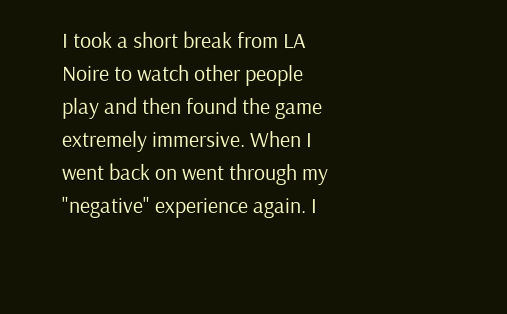I took a short break from LA Noire to watch other people play and then found the game extremely immersive. When I went back on went through my "negative" experience again. I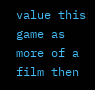value this game as more of a film then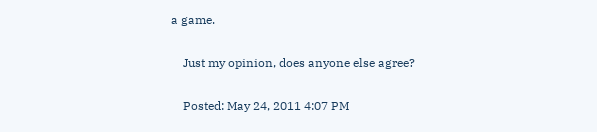a game.

    Just my opinion, does anyone else agree?

    Posted: May 24, 2011 4:07 PM